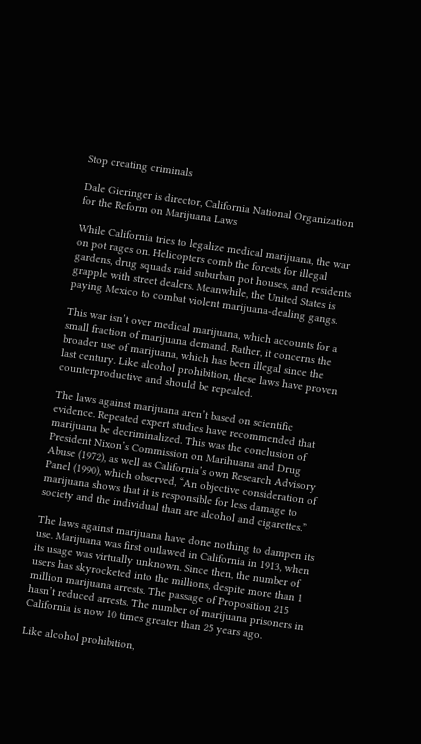Stop creating criminals

Dale Gieringer is director, California National Organization for the Reform on Marijuana Laws

While California tries to legalize medical marijuana, the war on pot rages on. Helicopters comb the forests for illegal gardens, drug squads raid suburban pot houses, and residents grapple with street dealers. Meanwhile, the United States is paying Mexico to combat violent marijuana-dealing gangs.

This war isn’t over medical marijuana, which accounts for a small fraction of marijuana demand. Rather, it concerns the broader use of marijuana, which has been illegal since the last century. Like alcohol prohibition, these laws have proven counterproductive and should be repealed.

The laws against marijuana aren’t based on scientific evidence. Repeated expert studies have recommended that marijuana be decriminalized. This was the conclusion of President Nixon’s Commission on Marihuana and Drug Abuse (1972), as well as California’s own Research Advisory Panel (1990), which observed, “An objective consideration of marijuana shows that it is responsible for less damage to society and the individual than are alcohol and cigarettes.”

The laws against marijuana have done nothing to dampen its use. Marijuana was first outlawed in California in 1913, when its usage was virtually unknown. Since then, the number of users has skyrocketed into the millions, despite more than 1 million marijuana arrests. The passage of Proposition 215 hasn’t reduced arrests. The number of marijuana prisoners in California is now 10 times greater than 25 years ago.

Like alcohol prohibition,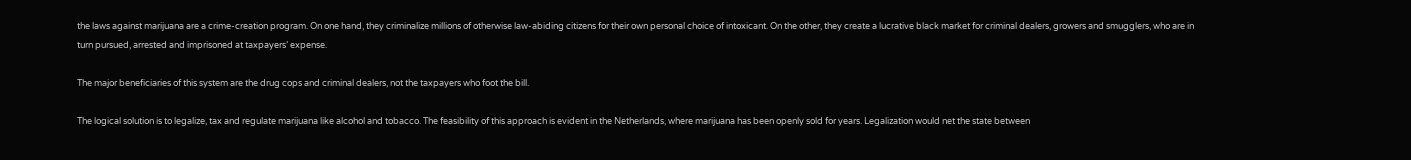the laws against marijuana are a crime-creation program. On one hand, they criminalize millions of otherwise law-abiding citizens for their own personal choice of intoxicant. On the other, they create a lucrative black market for criminal dealers, growers and smugglers, who are in turn pursued, arrested and imprisoned at taxpayers’ expense.

The major beneficiaries of this system are the drug cops and criminal dealers, not the taxpayers who foot the bill.

The logical solution is to legalize, tax and regulate marijuana like alcohol and tobacco. The feasibility of this approach is evident in the Netherlands, where marijuana has been openly sold for years. Legalization would net the state between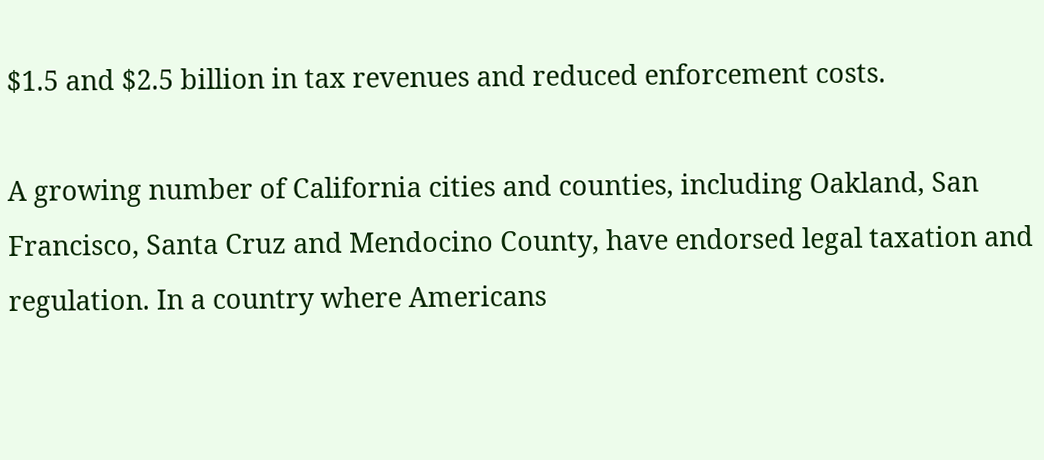$1.5 and $2.5 billion in tax revenues and reduced enforcement costs.

A growing number of California cities and counties, including Oakland, San Francisco, Santa Cruz and Mendocino County, have endorsed legal taxation and regulation. In a country where Americans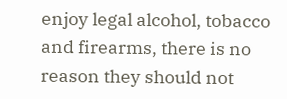enjoy legal alcohol, tobacco and firearms, there is no reason they should not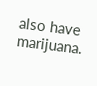also have marijuana.